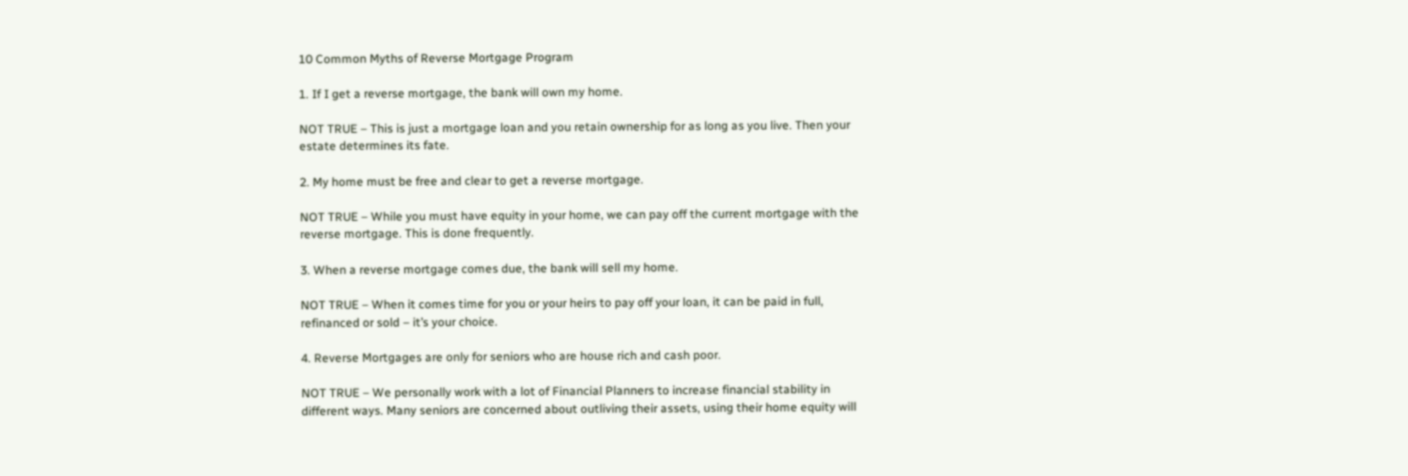10 Common Myths of Reverse Mortgage Program

1. If I get a reverse mortgage, the bank will own my home.

NOT TRUE – This is just a mortgage loan and you retain ownership for as long as you live. Then your estate determines its fate.

2. My home must be free and clear to get a reverse mortgage.

NOT TRUE – While you must have equity in your home, we can pay off the current mortgage with the reverse mortgage. This is done frequently.

3. When a reverse mortgage comes due, the bank will sell my home.

NOT TRUE – When it comes time for you or your heirs to pay off your loan, it can be paid in full, refinanced or sold – it’s your choice.

4. Reverse Mortgages are only for seniors who are house rich and cash poor.

NOT TRUE – We personally work with a lot of Financial Planners to increase financial stability in different ways. Many seniors are concerned about outliving their assets, using their home equity will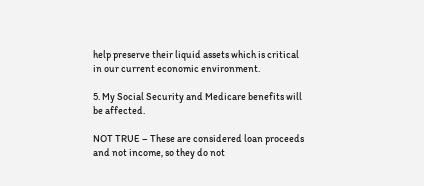help preserve their liquid assets which is critical in our current economic environment.

5. My Social Security and Medicare benefits will be affected.

NOT TRUE – These are considered loan proceeds and not income, so they do not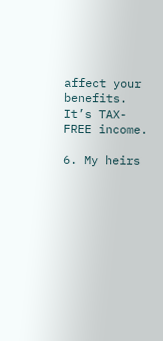affect your benefits. It’s TAX-FREE income.

6. My heirs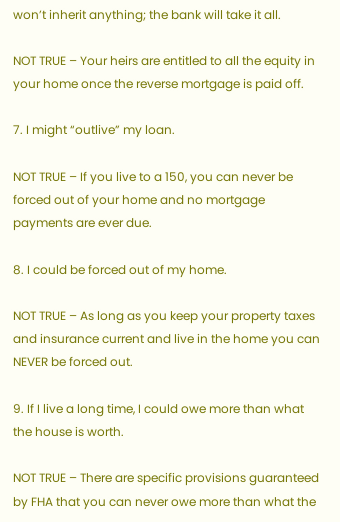won’t inherit anything; the bank will take it all.

NOT TRUE – Your heirs are entitled to all the equity in your home once the reverse mortgage is paid off.

7. I might “outlive” my loan.

NOT TRUE – If you live to a 150, you can never be forced out of your home and no mortgage payments are ever due.

8. I could be forced out of my home.

NOT TRUE – As long as you keep your property taxes and insurance current and live in the home you can NEVER be forced out.

9. If I live a long time, I could owe more than what the house is worth.

NOT TRUE – There are specific provisions guaranteed by FHA that you can never owe more than what the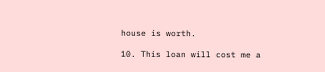house is worth.

10. This loan will cost me a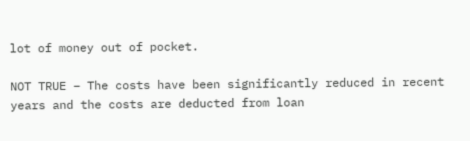lot of money out of pocket.

NOT TRUE – The costs have been significantly reduced in recent years and the costs are deducted from loan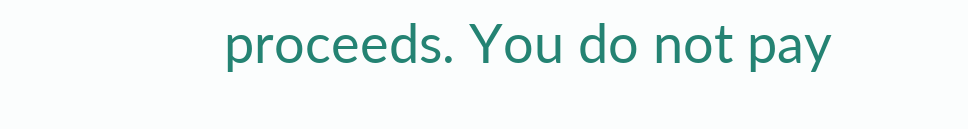proceeds. You do not pay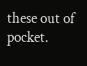these out of pocket.